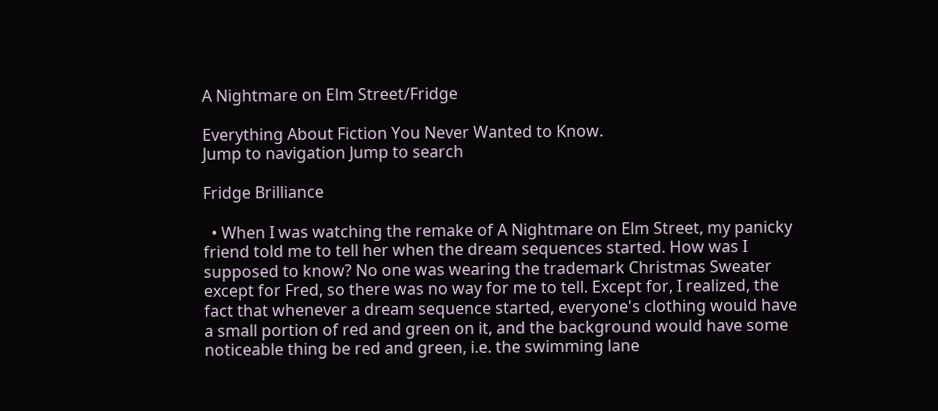A Nightmare on Elm Street/Fridge

Everything About Fiction You Never Wanted to Know.
Jump to navigation Jump to search

Fridge Brilliance

  • When I was watching the remake of A Nightmare on Elm Street, my panicky friend told me to tell her when the dream sequences started. How was I supposed to know? No one was wearing the trademark Christmas Sweater except for Fred, so there was no way for me to tell. Except for, I realized, the fact that whenever a dream sequence started, everyone's clothing would have a small portion of red and green on it, and the background would have some noticeable thing be red and green, i.e. the swimming lane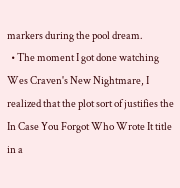markers during the pool dream.
  • The moment I got done watching Wes Craven's New Nightmare, I realized that the plot sort of justifies the In Case You Forgot Who Wrote It title in a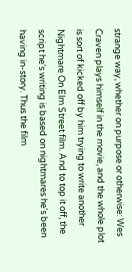strange way, whether on purpose or otherwise: Wes Craven plays himself in the movie, and the whole plot is sort of kicked off by him trying to write another Nightmare On Elm Street film. And to top it off, the script he's writing is based on nightmares he's been having in-story. Thus the film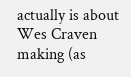actually is about Wes Craven making (as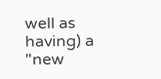well as having) a "new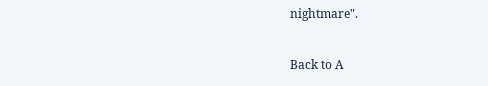nightmare".

Back to A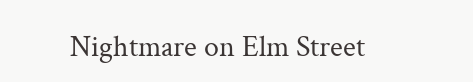Nightmare on Elm Street